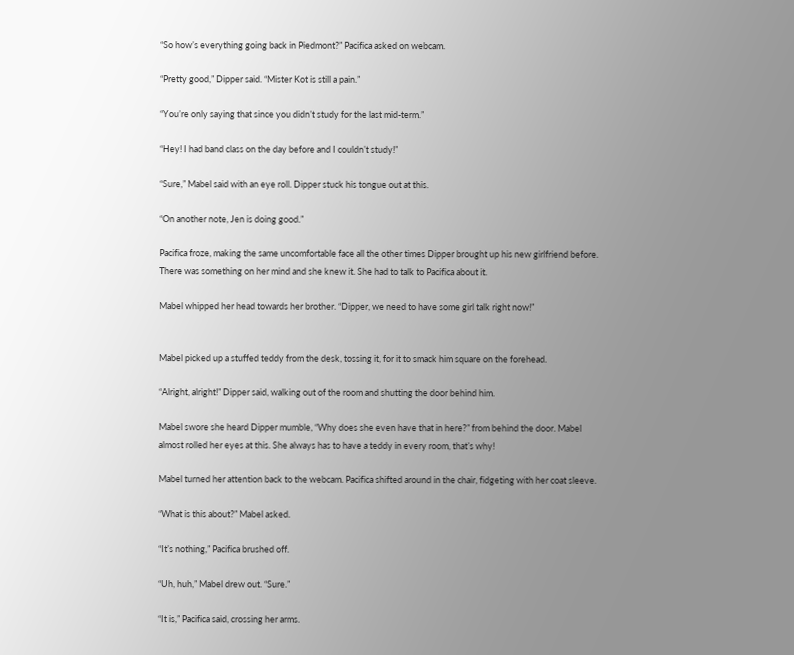“So how’s everything going back in Piedmont?” Pacifica asked on webcam.

“Pretty good,” Dipper said. “Mister Kot is still a pain.”

“You’re only saying that since you didn’t study for the last mid-term.”

“Hey! I had band class on the day before and I couldn’t study!”

“Sure,” Mabel said with an eye roll. Dipper stuck his tongue out at this.

“On another note, Jen is doing good.”

Pacifica froze, making the same uncomfortable face all the other times Dipper brought up his new girlfriend before. There was something on her mind and she knew it. She had to talk to Pacifica about it.

Mabel whipped her head towards her brother. “Dipper, we need to have some girl talk right now!”


Mabel picked up a stuffed teddy from the desk, tossing it, for it to smack him square on the forehead.

“Alright, alright!” Dipper said, walking out of the room and shutting the door behind him.

Mabel swore she heard Dipper mumble, “Why does she even have that in here?” from behind the door. Mabel almost rolled her eyes at this. She always has to have a teddy in every room, that’s why!

Mabel turned her attention back to the webcam. Pacifica shifted around in the chair, fidgeting with her coat sleeve.

“What is this about?” Mabel asked.

“It’s nothing,” Pacifica brushed off.

“Uh, huh,” Mabel drew out. “Sure.”

“It is,” Pacifica said, crossing her arms.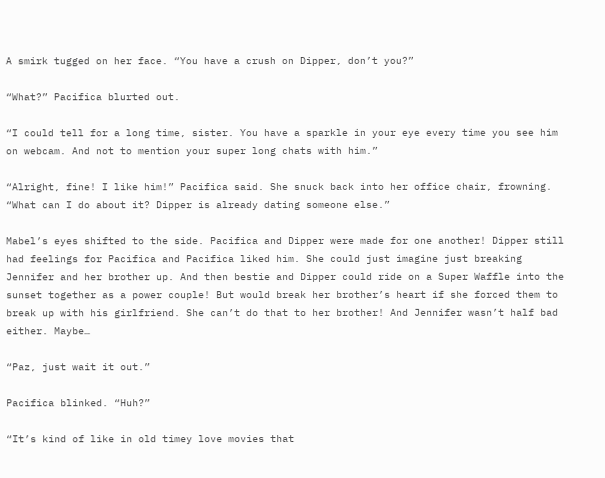A smirk tugged on her face. “You have a crush on Dipper, don’t you?”

“What?” Pacifica blurted out.

“I could tell for a long time, sister. You have a sparkle in your eye every time you see him on webcam. And not to mention your super long chats with him.”

“Alright, fine! I like him!” Pacifica said. She snuck back into her office chair, frowning. “What can I do about it? Dipper is already dating someone else.”

Mabel’s eyes shifted to the side. Pacifica and Dipper were made for one another! Dipper still had feelings for Pacifica and Pacifica liked him. She could just imagine just breaking Jennifer and her brother up. And then bestie and Dipper could ride on a Super Waffle into the sunset together as a power couple! But would break her brother’s heart if she forced them to break up with his girlfriend. She can’t do that to her brother! And Jennifer wasn’t half bad either. Maybe…

“Paz, just wait it out.”

Pacifica blinked. “Huh?”

“It’s kind of like in old timey love movies that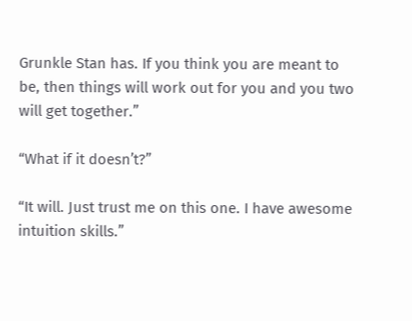Grunkle Stan has. If you think you are meant to be, then things will work out for you and you two will get together.”

“What if it doesn’t?”

“It will. Just trust me on this one. I have awesome intuition skills.”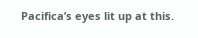Pacifica’s eyes lit up at this.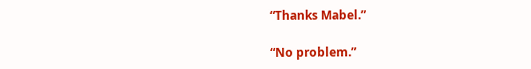“Thanks Mabel.”

“No problem.”